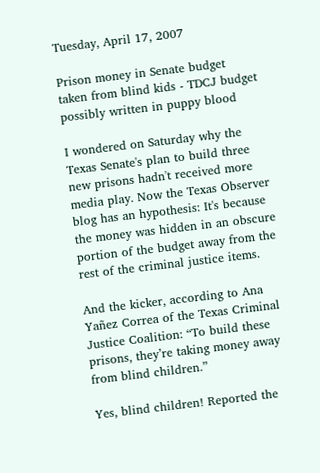Tuesday, April 17, 2007

Prison money in Senate budget taken from blind kids - TDCJ budget possibly written in puppy blood

I wondered on Saturday why the Texas Senate's plan to build three new prisons hadn't received more media play. Now the Texas Observer blog has an hypothesis: It's because the money was hidden in an obscure portion of the budget away from the rest of the criminal justice items.

And the kicker, according to Ana Yañez Correa of the Texas Criminal Justice Coalition: “To build these prisons, they’re taking money away from blind children.”

Yes, blind children! Reported the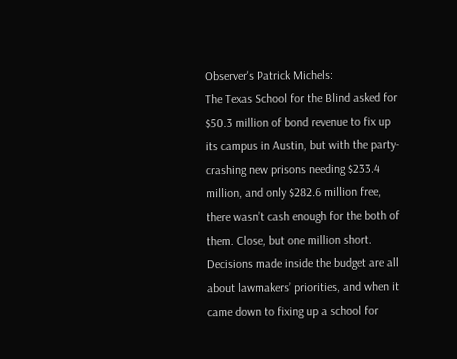Observer's Patrick Michels:
The Texas School for the Blind asked for $50.3 million of bond revenue to fix up its campus in Austin, but with the party-crashing new prisons needing $233.4 million, and only $282.6 million free, there wasn’t cash enough for the both of them. Close, but one million short. Decisions made inside the budget are all about lawmakers’ priorities, and when it came down to fixing up a school for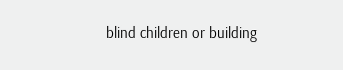blind children or building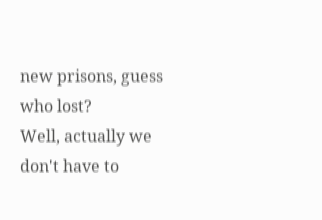new prisons, guess who lost?
Well, actually we don't have to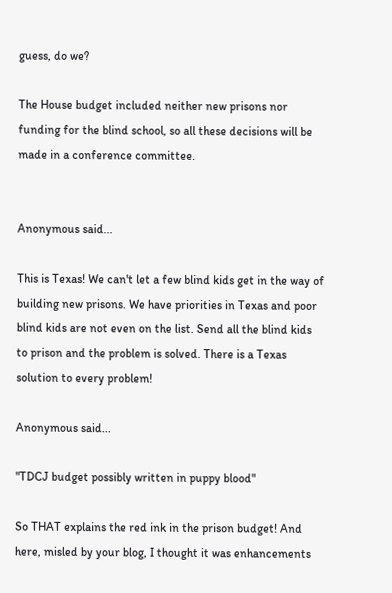guess, do we?

The House budget included neither new prisons nor funding for the blind school, so all these decisions will be made in a conference committee.


Anonymous said...

This is Texas! We can't let a few blind kids get in the way of building new prisons. We have priorities in Texas and poor blind kids are not even on the list. Send all the blind kids to prison and the problem is solved. There is a Texas solution to every problem!

Anonymous said...

"TDCJ budget possibly written in puppy blood"

So THAT explains the red ink in the prison budget! And here, misled by your blog, I thought it was enhancements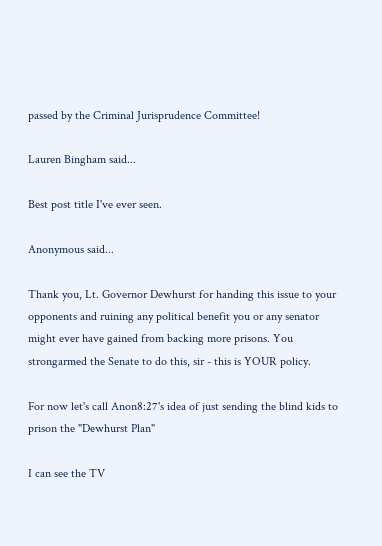passed by the Criminal Jurisprudence Committee!

Lauren Bingham said...

Best post title I've ever seen.

Anonymous said...

Thank you, Lt. Governor Dewhurst for handing this issue to your opponents and ruining any political benefit you or any senator might ever have gained from backing more prisons. You strongarmed the Senate to do this, sir - this is YOUR policy.

For now let's call Anon8:27's idea of just sending the blind kids to prison the "Dewhurst Plan"

I can see the TV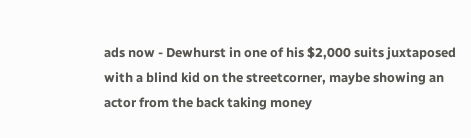ads now - Dewhurst in one of his $2,000 suits juxtaposed with a blind kid on the streetcorner, maybe showing an actor from the back taking money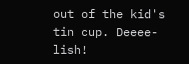out of the kid's tin cup. Deeee-lish!